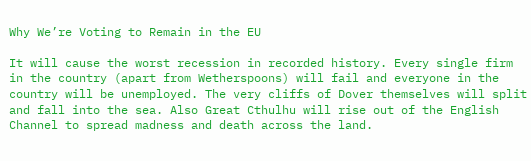Why We’re Voting to Remain in the EU

It will cause the worst recession in recorded history. Every single firm in the country (apart from Wetherspoons) will fail and everyone in the country will be unemployed. The very cliffs of Dover themselves will split and fall into the sea. Also Great Cthulhu will rise out of the English Channel to spread madness and death across the land.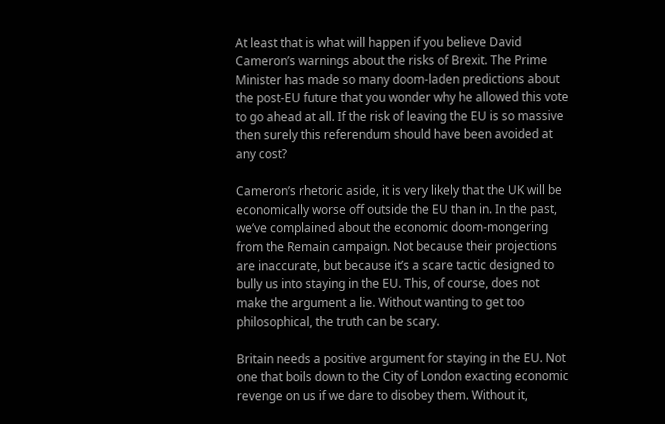At least that is what will happen if you believe David Cameron’s warnings about the risks of Brexit. The Prime Minister has made so many doom-laden predictions about the post-EU future that you wonder why he allowed this vote to go ahead at all. If the risk of leaving the EU is so massive then surely this referendum should have been avoided at any cost?

Cameron’s rhetoric aside, it is very likely that the UK will be economically worse off outside the EU than in. In the past, we’ve complained about the economic doom-mongering from the Remain campaign. Not because their projections are inaccurate, but because it’s a scare tactic designed to bully us into staying in the EU. This, of course, does not make the argument a lie. Without wanting to get too philosophical, the truth can be scary.

Britain needs a positive argument for staying in the EU. Not one that boils down to the City of London exacting economic revenge on us if we dare to disobey them. Without it,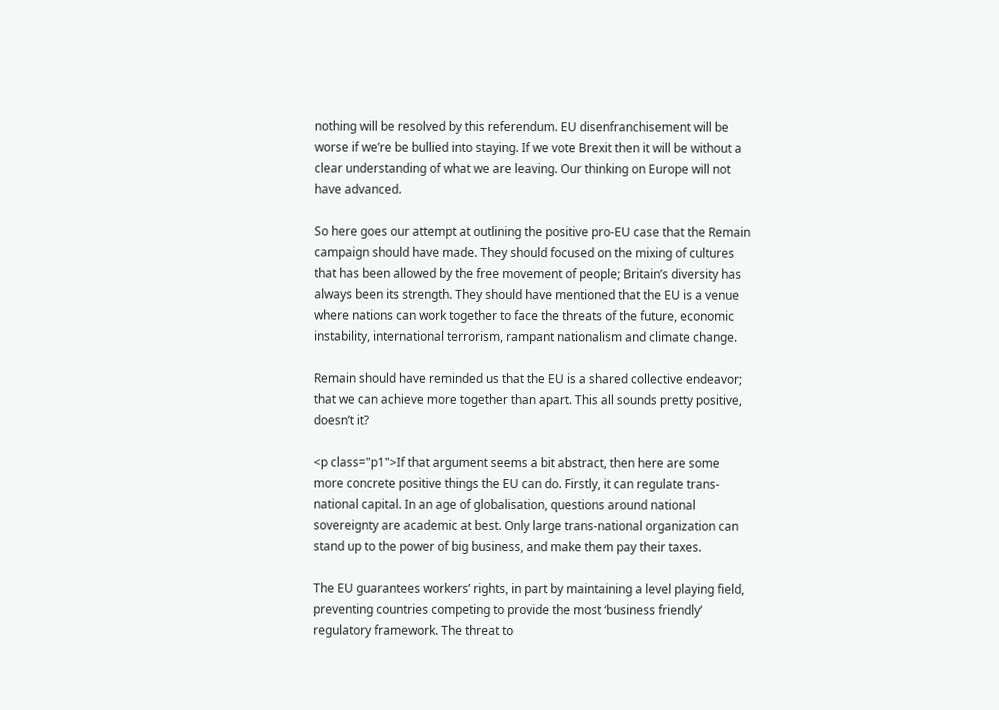nothing will be resolved by this referendum. EU disenfranchisement will be worse if we’re be bullied into staying. If we vote Brexit then it will be without a clear understanding of what we are leaving. Our thinking on Europe will not have advanced.

So here goes our attempt at outlining the positive pro-EU case that the Remain campaign should have made. They should focused on the mixing of cultures that has been allowed by the free movement of people; Britain’s diversity has always been its strength. They should have mentioned that the EU is a venue where nations can work together to face the threats of the future, economic instability, international terrorism, rampant nationalism and climate change.

Remain should have reminded us that the EU is a shared collective endeavor; that we can achieve more together than apart. This all sounds pretty positive, doesn’t it?

<p class="p1">If that argument seems a bit abstract, then here are some more concrete positive things the EU can do. Firstly, it can regulate trans-national capital. In an age of globalisation, questions around national sovereignty are academic at best. Only large trans-national organization can stand up to the power of big business, and make them pay their taxes.

The EU guarantees workers’ rights, in part by maintaining a level playing field, preventing countries competing to provide the most ‘business friendly’ regulatory framework. The threat to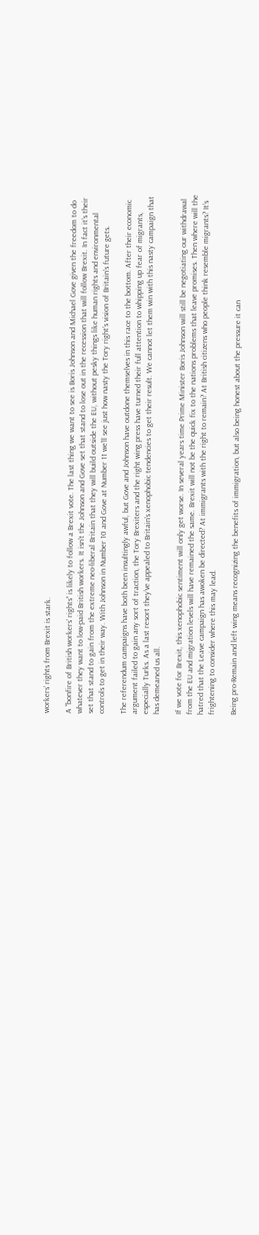workers’ rights from Brexit is stark.

A “bonfire of British workers’ rights” is likely to follow a Brexit vote. The last thing we want to see is Boris Johnson and Michael Gove given the freedom to do whatever they want to low-paid British workers. It isn’t the Johnson and Gove set that stand to lose out in the recession that will follow Brexit. In fact it’s their set that stand to gain from the extreme neo-liberal Britain that they will build outside the EU, without pesky things like human rights and environmental controls to get in their way. With Johnson in Number 10 and Gove at Number 11 we’ll see just how nasty the Tory right’s vision of Britain’s future gets.

The referendum campaigns have both been insultingly awful, but Gove and Johnson have outdone themselves in this race to the bottom. After their economic argument failed to gain any sort of traction, the Tory Brexiters and the right wing press have turned their full attention to whipping up fear of migrants, especially Turks. As a last resort they’ve appealed to Britain’s xenophobic tendencies to get their result. We cannot let them win with this nasty campaign that has demeaned us all.

If we vote for Brexit, this xenophobic sentiment will only get worse. In several years time Prime Minister Boris Johnson will still be negotiating our withdrawal from the EU and migration levels will have remained the same. Brexit will not be the quick fix to the nations problems that leave promises. Then where will the hatred that the Leave campaign has awoken be directed? At immigrants with the right to remain? At British citizens who people think resemble migrants? It’s frightening to consider where this may lead.

Being pro-Remain and left wing means recognizing the benefits of immigration, but also being honest about the pressure it can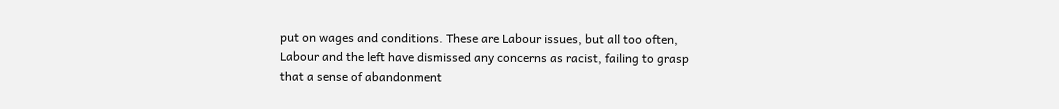put on wages and conditions. These are Labour issues, but all too often, Labour and the left have dismissed any concerns as racist, failing to grasp that a sense of abandonment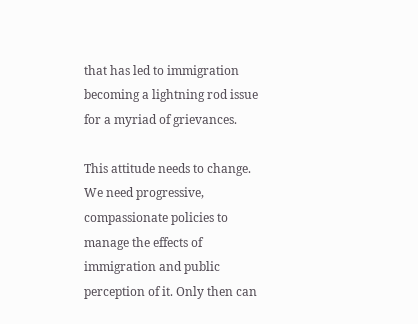that has led to immigration becoming a lightning rod issue for a myriad of grievances.

This attitude needs to change. We need progressive, compassionate policies to manage the effects of immigration and public perception of it. Only then can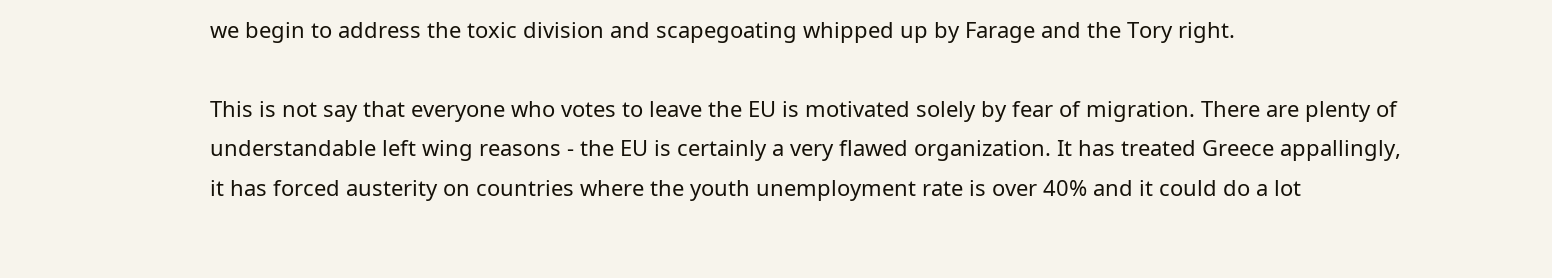we begin to address the toxic division and scapegoating whipped up by Farage and the Tory right.

This is not say that everyone who votes to leave the EU is motivated solely by fear of migration. There are plenty of understandable left wing reasons - the EU is certainly a very flawed organization. It has treated Greece appallingly, it has forced austerity on countries where the youth unemployment rate is over 40% and it could do a lot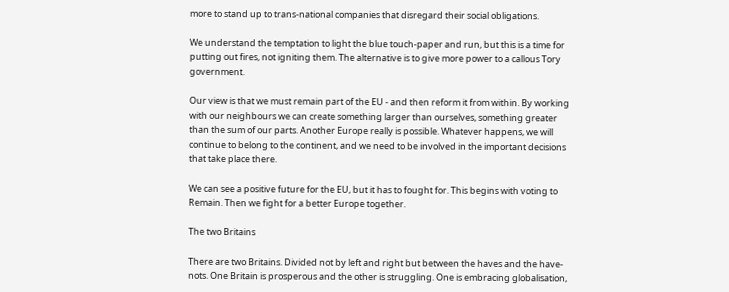more to stand up to trans-national companies that disregard their social obligations.

We understand the temptation to light the blue touch-paper and run, but this is a time for putting out fires, not igniting them. The alternative is to give more power to a callous Tory government.

Our view is that we must remain part of the EU - and then reform it from within. By working with our neighbours we can create something larger than ourselves, something greater than the sum of our parts. Another Europe really is possible. Whatever happens, we will continue to belong to the continent, and we need to be involved in the important decisions that take place there.

We can see a positive future for the EU, but it has to fought for. This begins with voting to Remain. Then we fight for a better Europe together.

The two Britains

There are two Britains. Divided not by left and right but between the haves and the have-nots. One Britain is prosperous and the other is struggling. One is embracing globalisation,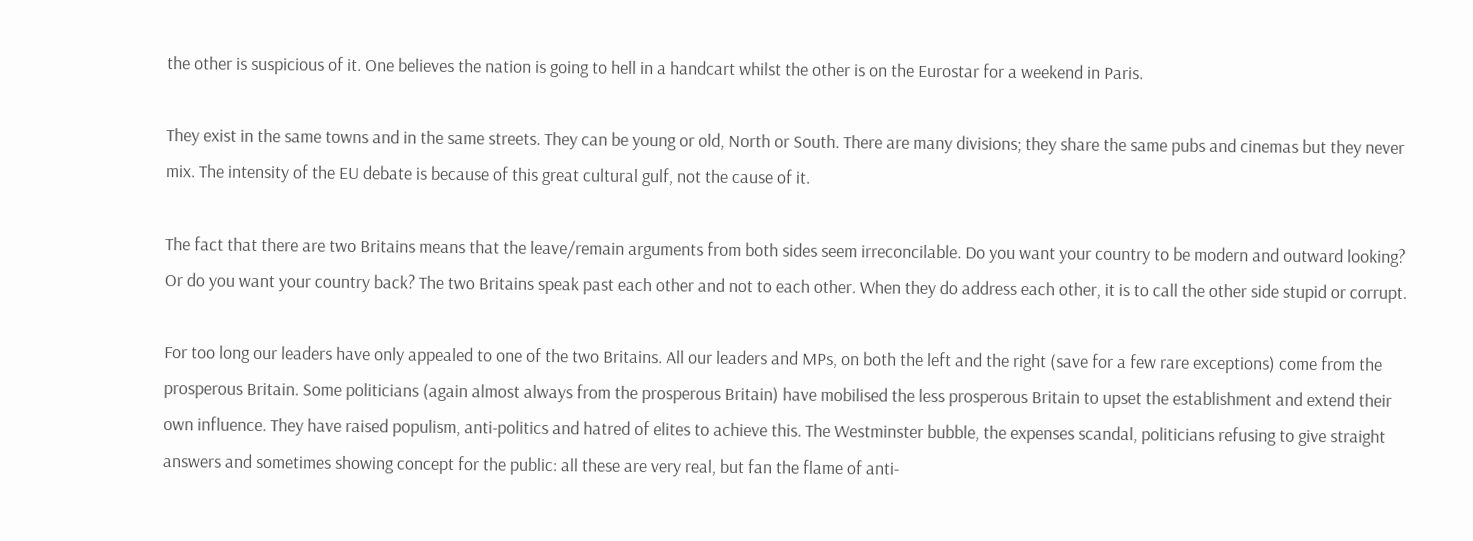the other is suspicious of it. One believes the nation is going to hell in a handcart whilst the other is on the Eurostar for a weekend in Paris.

They exist in the same towns and in the same streets. They can be young or old, North or South. There are many divisions; they share the same pubs and cinemas but they never mix. The intensity of the EU debate is because of this great cultural gulf, not the cause of it.

The fact that there are two Britains means that the leave/remain arguments from both sides seem irreconcilable. Do you want your country to be modern and outward looking? Or do you want your country back? The two Britains speak past each other and not to each other. When they do address each other, it is to call the other side stupid or corrupt.

For too long our leaders have only appealed to one of the two Britains. All our leaders and MPs, on both the left and the right (save for a few rare exceptions) come from the prosperous Britain. Some politicians (again almost always from the prosperous Britain) have mobilised the less prosperous Britain to upset the establishment and extend their own influence. They have raised populism, anti-politics and hatred of elites to achieve this. The Westminster bubble, the expenses scandal, politicians refusing to give straight answers and sometimes showing concept for the public: all these are very real, but fan the flame of anti-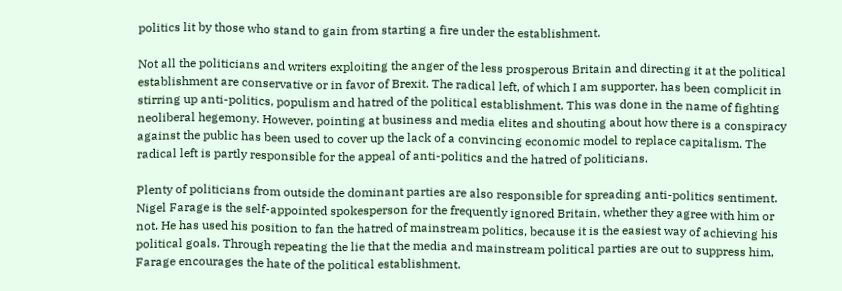politics lit by those who stand to gain from starting a fire under the establishment.

Not all the politicians and writers exploiting the anger of the less prosperous Britain and directing it at the political establishment are conservative or in favor of Brexit. The radical left, of which I am supporter, has been complicit in stirring up anti-politics, populism and hatred of the political establishment. This was done in the name of fighting neoliberal hegemony. However, pointing at business and media elites and shouting about how there is a conspiracy against the public has been used to cover up the lack of a convincing economic model to replace capitalism. The radical left is partly responsible for the appeal of anti-politics and the hatred of politicians.

Plenty of politicians from outside the dominant parties are also responsible for spreading anti-politics sentiment. Nigel Farage is the self-appointed spokesperson for the frequently ignored Britain, whether they agree with him or not. He has used his position to fan the hatred of mainstream politics, because it is the easiest way of achieving his political goals. Through repeating the lie that the media and mainstream political parties are out to suppress him, Farage encourages the hate of the political establishment.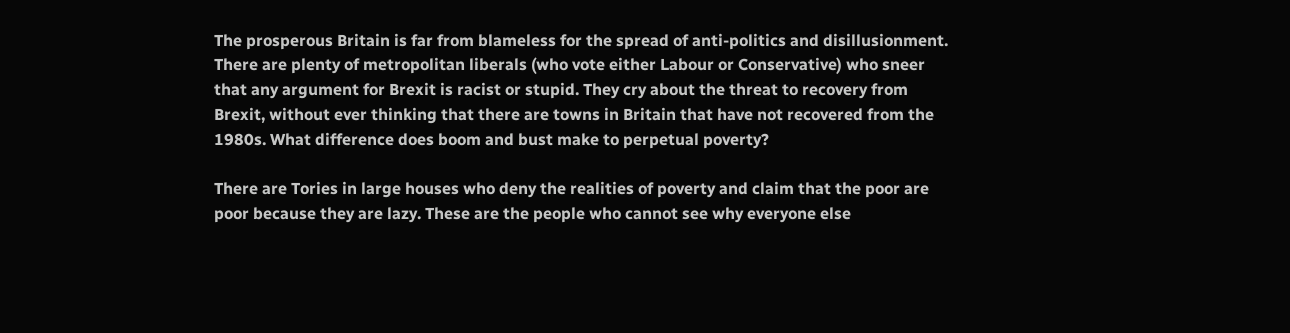The prosperous Britain is far from blameless for the spread of anti-politics and disillusionment. There are plenty of metropolitan liberals (who vote either Labour or Conservative) who sneer that any argument for Brexit is racist or stupid. They cry about the threat to recovery from Brexit, without ever thinking that there are towns in Britain that have not recovered from the 1980s. What difference does boom and bust make to perpetual poverty?

There are Tories in large houses who deny the realities of poverty and claim that the poor are poor because they are lazy. These are the people who cannot see why everyone else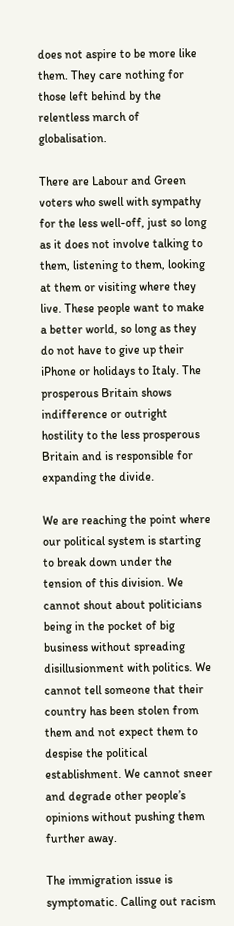does not aspire to be more like them. They care nothing for those left behind by the relentless march of globalisation.

There are Labour and Green voters who swell with sympathy for the less well-off, just so long as it does not involve talking to them, listening to them, looking at them or visiting where they live. These people want to make a better world, so long as they do not have to give up their iPhone or holidays to Italy. The prosperous Britain shows indifference or outright hostility to the less prosperous Britain and is responsible for expanding the divide.

We are reaching the point where our political system is starting to break down under the tension of this division. We cannot shout about politicians being in the pocket of big business without spreading disillusionment with politics. We cannot tell someone that their country has been stolen from them and not expect them to despise the political establishment. We cannot sneer and degrade other people’s opinions without pushing them further away.

The immigration issue is symptomatic. Calling out racism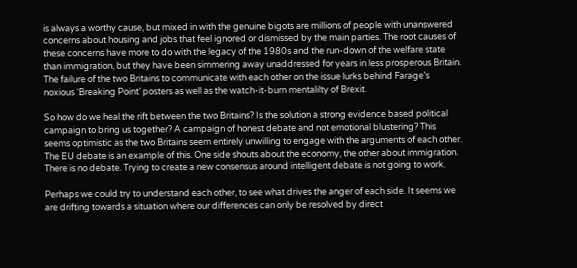is always a worthy cause, but mixed in with the genuine bigots are millions of people with unanswered concerns about housing and jobs that feel ignored or dismissed by the main parties. The root causes of these concerns have more to do with the legacy of the 1980s and the run-down of the welfare state than immigration, but they have been simmering away unaddressed for years in less prosperous Britain. The failure of the two Britains to communicate with each other on the issue lurks behind Farage’s noxious ‘Breaking Point’ posters as well as the watch-it-burn mentalilty of Brexit.

So how do we heal the rift between the two Britains? Is the solution a strong evidence based political campaign to bring us together? A campaign of honest debate and not emotional blustering? This seems optimistic as the two Britains seem entirely unwilling to engage with the arguments of each other. The EU debate is an example of this. One side shouts about the economy, the other about immigration. There is no debate. Trying to create a new consensus around intelligent debate is not going to work.

Perhaps we could try to understand each other, to see what drives the anger of each side. It seems we are drifting towards a situation where our differences can only be resolved by direct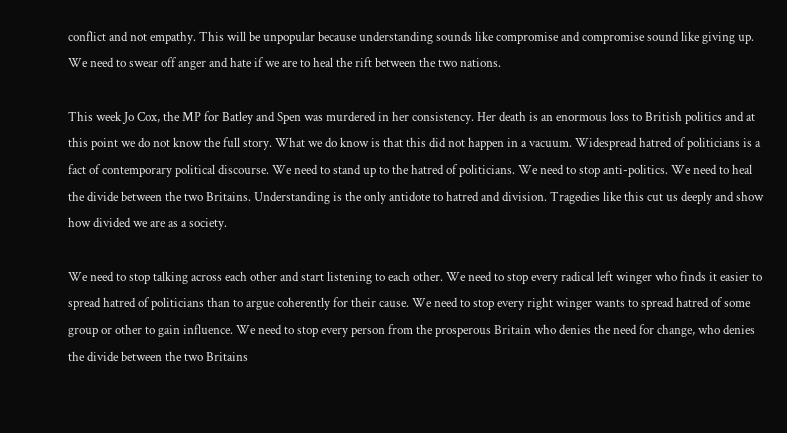conflict and not empathy. This will be unpopular because understanding sounds like compromise and compromise sound like giving up. We need to swear off anger and hate if we are to heal the rift between the two nations.

This week Jo Cox, the MP for Batley and Spen was murdered in her consistency. Her death is an enormous loss to British politics and at this point we do not know the full story. What we do know is that this did not happen in a vacuum. Widespread hatred of politicians is a fact of contemporary political discourse. We need to stand up to the hatred of politicians. We need to stop anti-politics. We need to heal the divide between the two Britains. Understanding is the only antidote to hatred and division. Tragedies like this cut us deeply and show how divided we are as a society.

We need to stop talking across each other and start listening to each other. We need to stop every radical left winger who finds it easier to spread hatred of politicians than to argue coherently for their cause. We need to stop every right winger wants to spread hatred of some group or other to gain influence. We need to stop every person from the prosperous Britain who denies the need for change, who denies the divide between the two Britains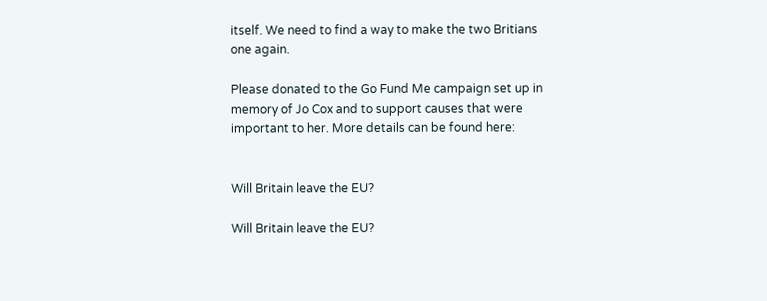itself. We need to find a way to make the two Britians one again.

Please donated to the Go Fund Me campaign set up in memory of Jo Cox and to support causes that were important to her. More details can be found here:


Will Britain leave the EU?

Will Britain leave the EU?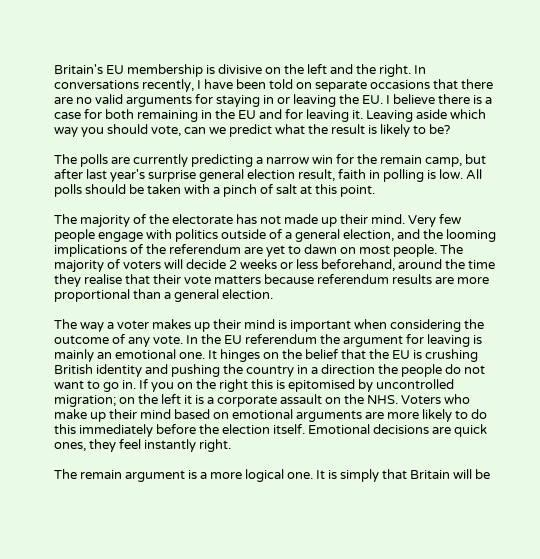Britain's EU membership is divisive on the left and the right. In conversations recently, I have been told on separate occasions that there are no valid arguments for staying in or leaving the EU. I believe there is a case for both remaining in the EU and for leaving it. Leaving aside which way you should vote, can we predict what the result is likely to be?

The polls are currently predicting a narrow win for the remain camp, but after last year's surprise general election result, faith in polling is low. All polls should be taken with a pinch of salt at this point.

The majority of the electorate has not made up their mind. Very few people engage with politics outside of a general election, and the looming implications of the referendum are yet to dawn on most people. The majority of voters will decide 2 weeks or less beforehand, around the time they realise that their vote matters because referendum results are more proportional than a general election.

The way a voter makes up their mind is important when considering the outcome of any vote. In the EU referendum the argument for leaving is mainly an emotional one. It hinges on the belief that the EU is crushing British identity and pushing the country in a direction the people do not want to go in. If you on the right this is epitomised by uncontrolled migration; on the left it is a corporate assault on the NHS. Voters who make up their mind based on emotional arguments are more likely to do this immediately before the election itself. Emotional decisions are quick ones, they feel instantly right.

The remain argument is a more logical one. It is simply that Britain will be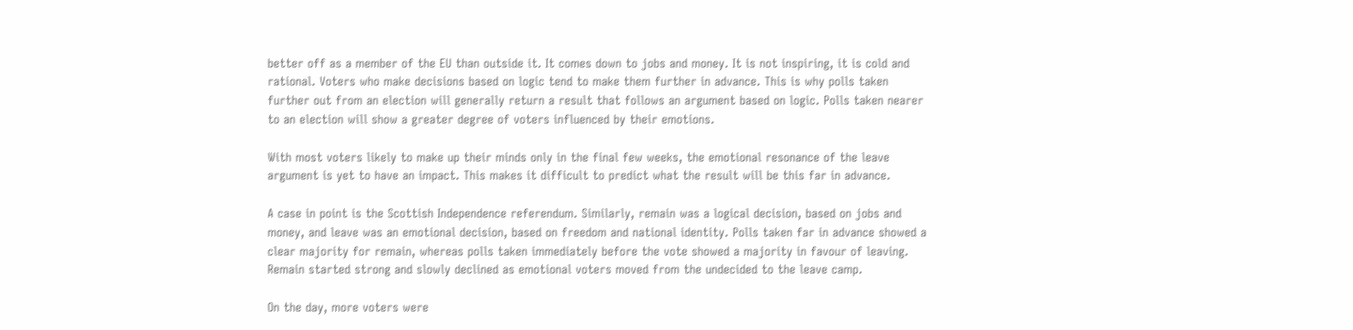better off as a member of the EU than outside it. It comes down to jobs and money. It is not inspiring, it is cold and rational. Voters who make decisions based on logic tend to make them further in advance. This is why polls taken further out from an election will generally return a result that follows an argument based on logic. Polls taken nearer to an election will show a greater degree of voters influenced by their emotions.

With most voters likely to make up their minds only in the final few weeks, the emotional resonance of the leave argument is yet to have an impact. This makes it difficult to predict what the result will be this far in advance.

A case in point is the Scottish Independence referendum. Similarly, remain was a logical decision, based on jobs and money, and leave was an emotional decision, based on freedom and national identity. Polls taken far in advance showed a clear majority for remain, whereas polls taken immediately before the vote showed a majority in favour of leaving. Remain started strong and slowly declined as emotional voters moved from the undecided to the leave camp.

On the day, more voters were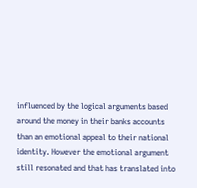influenced by the logical arguments based around the money in their banks accounts than an emotional appeal to their national identity. However the emotional argument still resonated and that has translated into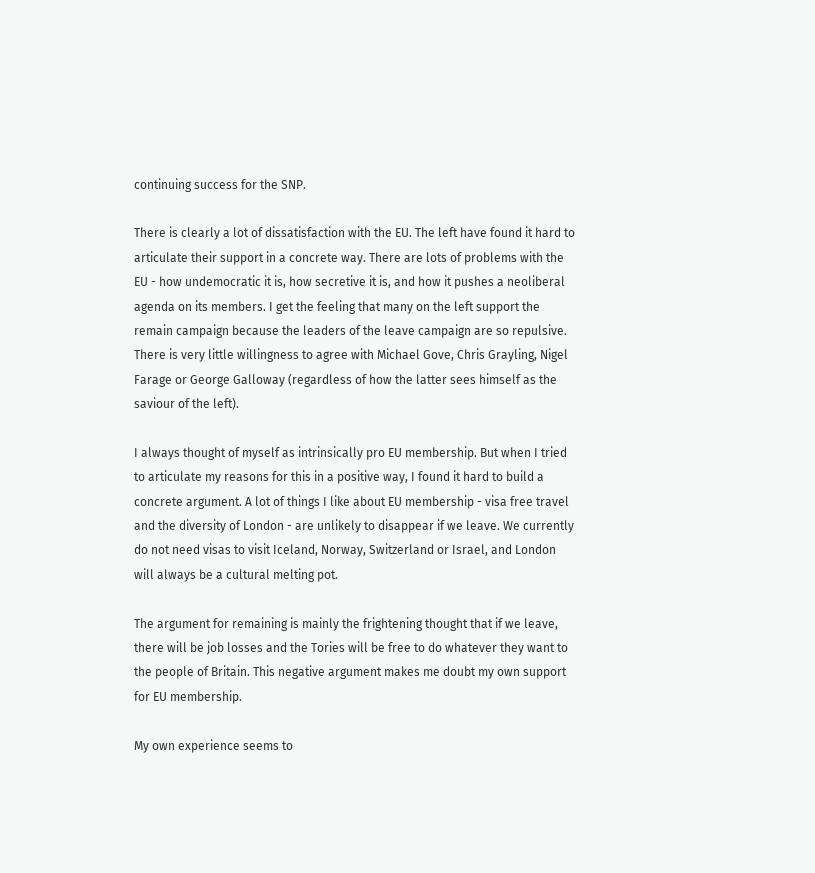continuing success for the SNP.

There is clearly a lot of dissatisfaction with the EU. The left have found it hard to articulate their support in a concrete way. There are lots of problems with the EU - how undemocratic it is, how secretive it is, and how it pushes a neoliberal agenda on its members. I get the feeling that many on the left support the remain campaign because the leaders of the leave campaign are so repulsive. There is very little willingness to agree with Michael Gove, Chris Grayling, Nigel Farage or George Galloway (regardless of how the latter sees himself as the saviour of the left).

I always thought of myself as intrinsically pro EU membership. But when I tried to articulate my reasons for this in a positive way, I found it hard to build a concrete argument. A lot of things I like about EU membership - visa free travel and the diversity of London - are unlikely to disappear if we leave. We currently do not need visas to visit Iceland, Norway, Switzerland or Israel, and London will always be a cultural melting pot.

The argument for remaining is mainly the frightening thought that if we leave, there will be job losses and the Tories will be free to do whatever they want to the people of Britain. This negative argument makes me doubt my own support for EU membership.

My own experience seems to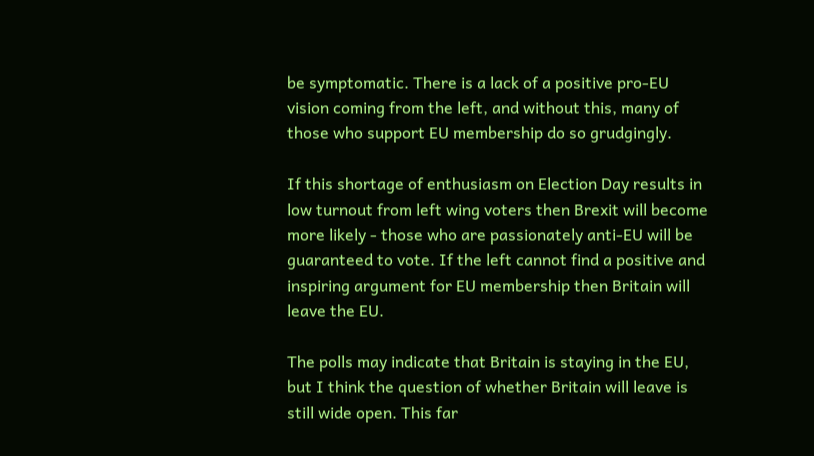be symptomatic. There is a lack of a positive pro-EU vision coming from the left, and without this, many of those who support EU membership do so grudgingly.

If this shortage of enthusiasm on Election Day results in low turnout from left wing voters then Brexit will become more likely - those who are passionately anti-EU will be guaranteed to vote. If the left cannot find a positive and inspiring argument for EU membership then Britain will leave the EU.

The polls may indicate that Britain is staying in the EU, but I think the question of whether Britain will leave is still wide open. This far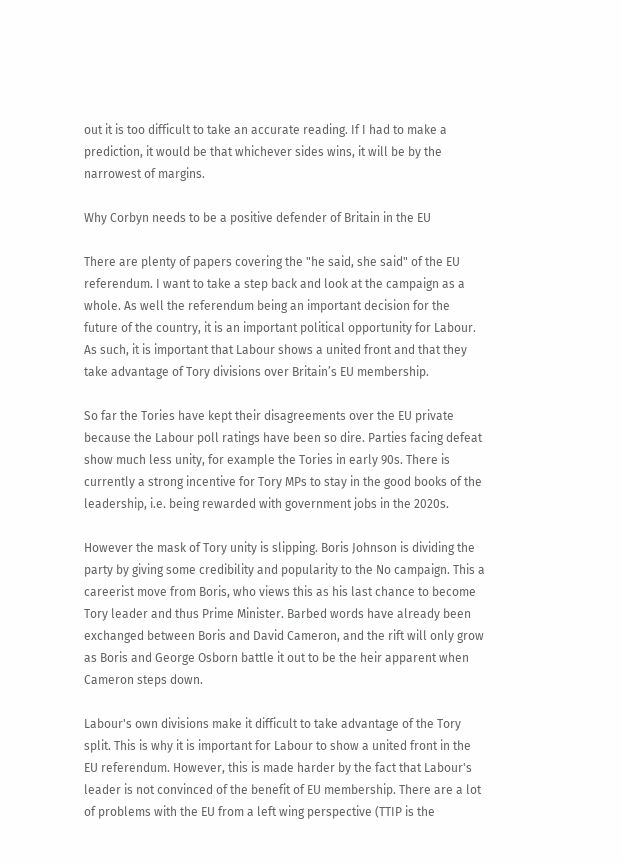out it is too difficult to take an accurate reading. If I had to make a prediction, it would be that whichever sides wins, it will be by the narrowest of margins.

Why Corbyn needs to be a positive defender of Britain in the EU

There are plenty of papers covering the "he said, she said" of the EU referendum. I want to take a step back and look at the campaign as a whole. As well the referendum being an important decision for the future of the country, it is an important political opportunity for Labour. As such, it is important that Labour shows a united front and that they take advantage of Tory divisions over Britain’s EU membership.

So far the Tories have kept their disagreements over the EU private because the Labour poll ratings have been so dire. Parties facing defeat show much less unity, for example the Tories in early 90s. There is currently a strong incentive for Tory MPs to stay in the good books of the leadership, i.e. being rewarded with government jobs in the 2020s.

However the mask of Tory unity is slipping. Boris Johnson is dividing the party by giving some credibility and popularity to the No campaign. This a careerist move from Boris, who views this as his last chance to become Tory leader and thus Prime Minister. Barbed words have already been exchanged between Boris and David Cameron, and the rift will only grow as Boris and George Osborn battle it out to be the heir apparent when Cameron steps down.

Labour's own divisions make it difficult to take advantage of the Tory split. This is why it is important for Labour to show a united front in the EU referendum. However, this is made harder by the fact that Labour's leader is not convinced of the benefit of EU membership. There are a lot of problems with the EU from a left wing perspective (TTIP is the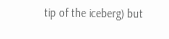tip of the iceberg) but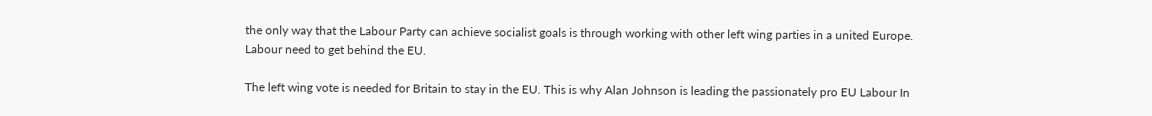the only way that the Labour Party can achieve socialist goals is through working with other left wing parties in a united Europe. Labour need to get behind the EU.

The left wing vote is needed for Britain to stay in the EU. This is why Alan Johnson is leading the passionately pro EU Labour In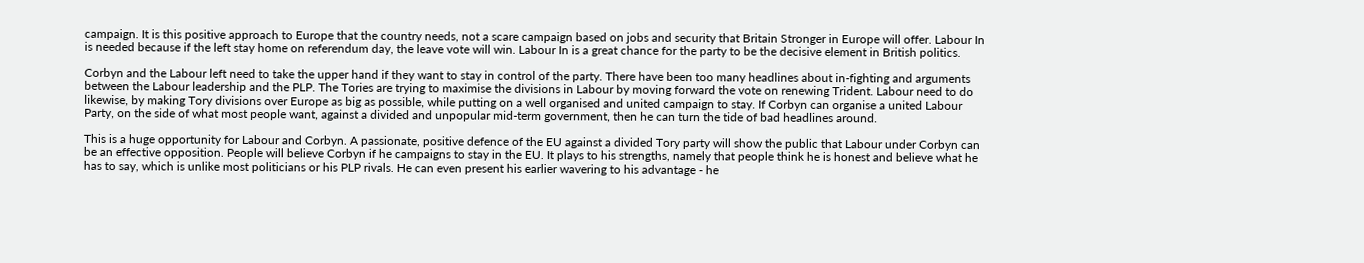campaign. It is this positive approach to Europe that the country needs, not a scare campaign based on jobs and security that Britain Stronger in Europe will offer. Labour In is needed because if the left stay home on referendum day, the leave vote will win. Labour In is a great chance for the party to be the decisive element in British politics.

Corbyn and the Labour left need to take the upper hand if they want to stay in control of the party. There have been too many headlines about in-fighting and arguments between the Labour leadership and the PLP. The Tories are trying to maximise the divisions in Labour by moving forward the vote on renewing Trident. Labour need to do likewise, by making Tory divisions over Europe as big as possible, while putting on a well organised and united campaign to stay. If Corbyn can organise a united Labour Party, on the side of what most people want, against a divided and unpopular mid-term government, then he can turn the tide of bad headlines around.

This is a huge opportunity for Labour and Corbyn. A passionate, positive defence of the EU against a divided Tory party will show the public that Labour under Corbyn can be an effective opposition. People will believe Corbyn if he campaigns to stay in the EU. It plays to his strengths, namely that people think he is honest and believe what he has to say, which is unlike most politicians or his PLP rivals. He can even present his earlier wavering to his advantage - he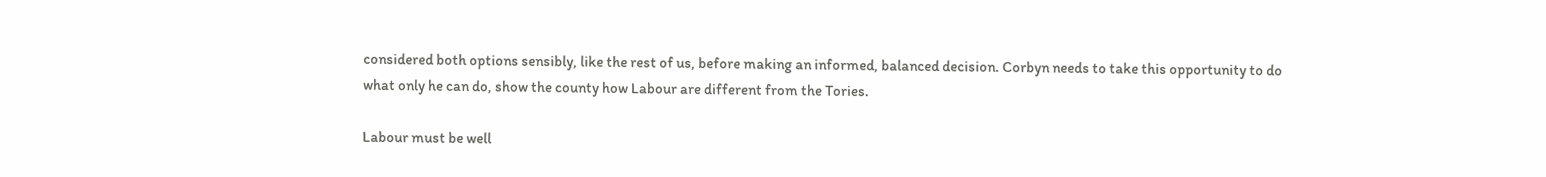considered both options sensibly, like the rest of us, before making an informed, balanced decision. Corbyn needs to take this opportunity to do what only he can do, show the county how Labour are different from the Tories.

Labour must be well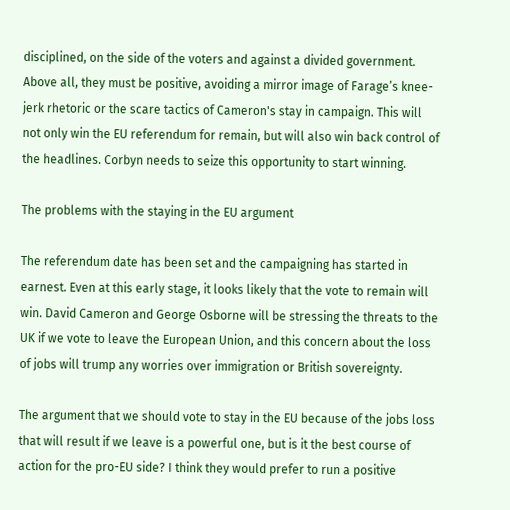disciplined, on the side of the voters and against a divided government. Above all, they must be positive, avoiding a mirror image of Farage’s knee-jerk rhetoric or the scare tactics of Cameron's stay in campaign. This will not only win the EU referendum for remain, but will also win back control of the headlines. Corbyn needs to seize this opportunity to start winning.

The problems with the staying in the EU argument

The referendum date has been set and the campaigning has started in earnest. Even at this early stage, it looks likely that the vote to remain will win. David Cameron and George Osborne will be stressing the threats to the UK if we vote to leave the European Union, and this concern about the loss of jobs will trump any worries over immigration or British sovereignty.

The argument that we should vote to stay in the EU because of the jobs loss that will result if we leave is a powerful one, but is it the best course of action for the pro-EU side? I think they would prefer to run a positive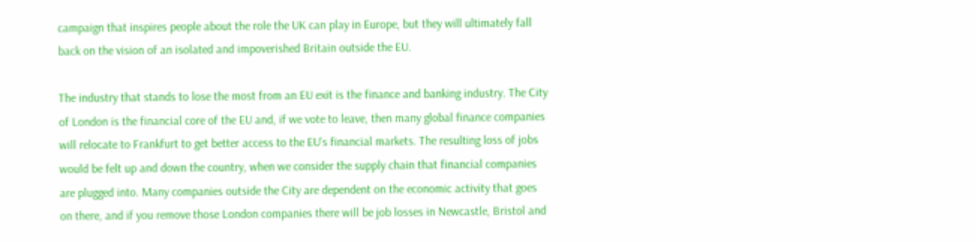campaign that inspires people about the role the UK can play in Europe, but they will ultimately fall back on the vision of an isolated and impoverished Britain outside the EU.

The industry that stands to lose the most from an EU exit is the finance and banking industry. The City of London is the financial core of the EU and, if we vote to leave, then many global finance companies will relocate to Frankfurt to get better access to the EU’s financial markets. The resulting loss of jobs would be felt up and down the country, when we consider the supply chain that financial companies are plugged into. Many companies outside the City are dependent on the economic activity that goes on there, and if you remove those London companies there will be job losses in Newcastle, Bristol and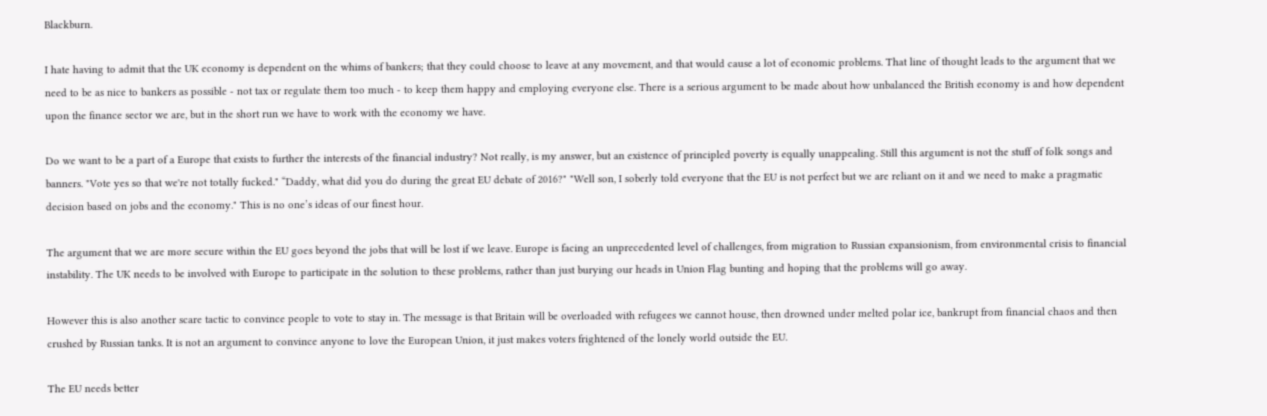Blackburn.

I hate having to admit that the UK economy is dependent on the whims of bankers; that they could choose to leave at any movement, and that would cause a lot of economic problems. That line of thought leads to the argument that we need to be as nice to bankers as possible - not tax or regulate them too much - to keep them happy and employing everyone else. There is a serious argument to be made about how unbalanced the British economy is and how dependent upon the finance sector we are, but in the short run we have to work with the economy we have.

Do we want to be a part of a Europe that exists to further the interests of the financial industry? Not really, is my answer, but an existence of principled poverty is equally unappealing. Still this argument is not the stuff of folk songs and banners. "Vote yes so that we're not totally fucked." “Daddy, what did you do during the great EU debate of 2016?" "Well son, I soberly told everyone that the EU is not perfect but we are reliant on it and we need to make a pragmatic decision based on jobs and the economy." This is no one’s ideas of our finest hour.

The argument that we are more secure within the EU goes beyond the jobs that will be lost if we leave. Europe is facing an unprecedented level of challenges, from migration to Russian expansionism, from environmental crisis to financial instability. The UK needs to be involved with Europe to participate in the solution to these problems, rather than just burying our heads in Union Flag bunting and hoping that the problems will go away.

However this is also another scare tactic to convince people to vote to stay in. The message is that Britain will be overloaded with refugees we cannot house, then drowned under melted polar ice, bankrupt from financial chaos and then crushed by Russian tanks. It is not an argument to convince anyone to love the European Union, it just makes voters frightened of the lonely world outside the EU.

The EU needs better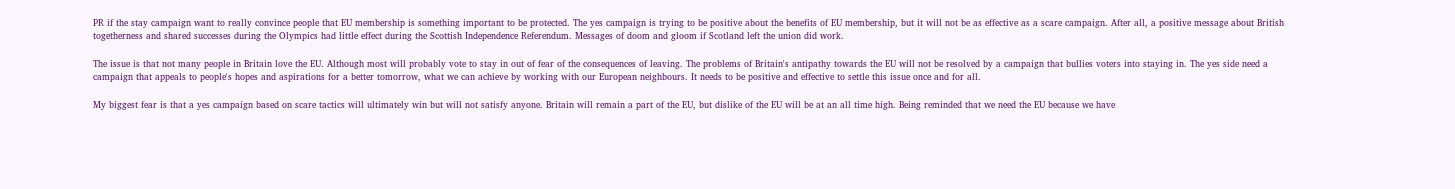PR if the stay campaign want to really convince people that EU membership is something important to be protected. The yes campaign is trying to be positive about the benefits of EU membership, but it will not be as effective as a scare campaign. After all, a positive message about British togetherness and shared successes during the Olympics had little effect during the Scottish Independence Referendum. Messages of doom and gloom if Scotland left the union did work.

The issue is that not many people in Britain love the EU. Although most will probably vote to stay in out of fear of the consequences of leaving. The problems of Britain's antipathy towards the EU will not be resolved by a campaign that bullies voters into staying in. The yes side need a campaign that appeals to people's hopes and aspirations for a better tomorrow, what we can achieve by working with our European neighbours. It needs to be positive and effective to settle this issue once and for all.

My biggest fear is that a yes campaign based on scare tactics will ultimately win but will not satisfy anyone. Britain will remain a part of the EU, but dislike of the EU will be at an all time high. Being reminded that we need the EU because we have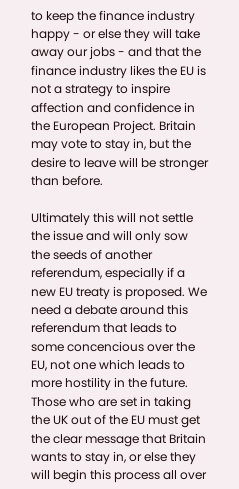to keep the finance industry happy - or else they will take away our jobs - and that the finance industry likes the EU is not a strategy to inspire affection and confidence in the European Project. Britain may vote to stay in, but the desire to leave will be stronger than before.

Ultimately this will not settle the issue and will only sow the seeds of another referendum, especially if a new EU treaty is proposed. We need a debate around this referendum that leads to some concencious over the EU, not one which leads to more hostility in the future. Those who are set in taking the UK out of the EU must get the clear message that Britain wants to stay in, or else they will begin this process all over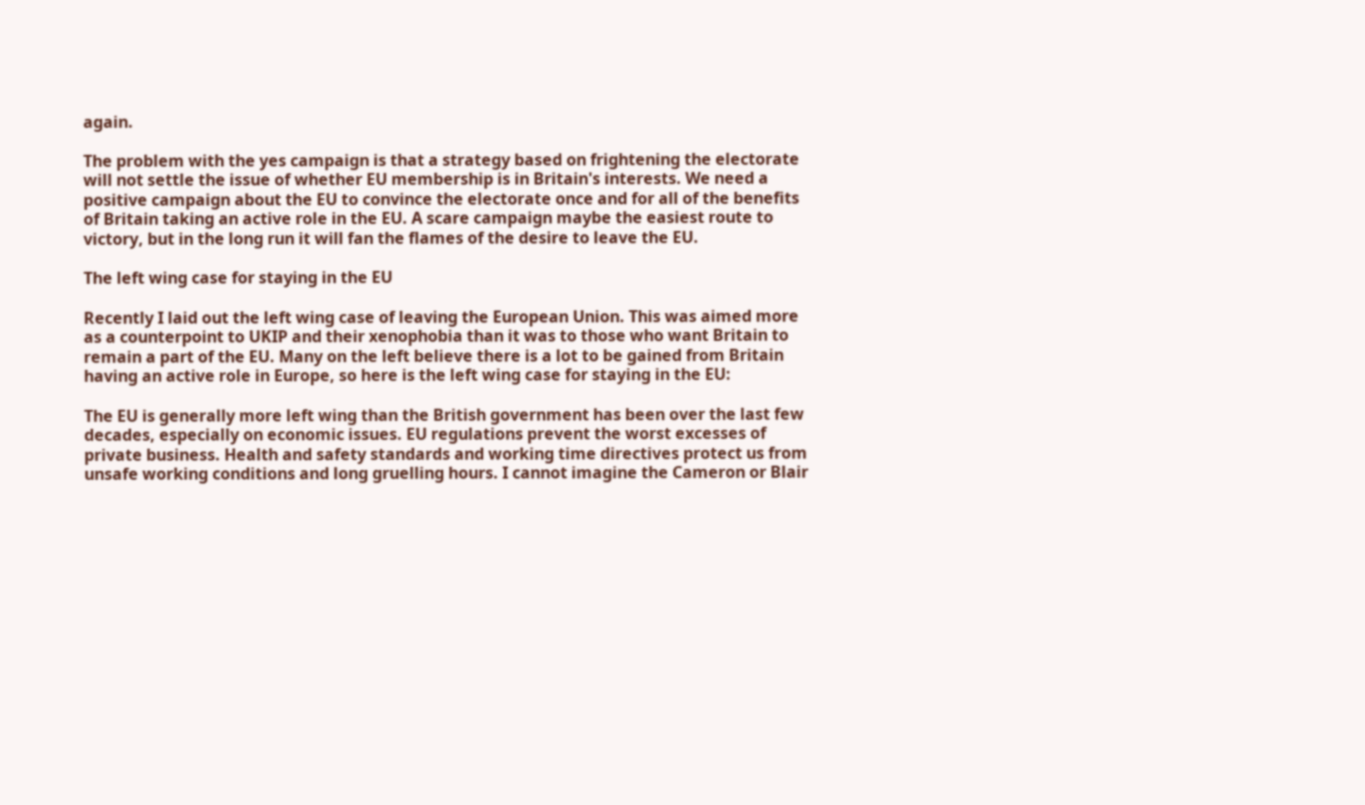again.

The problem with the yes campaign is that a strategy based on frightening the electorate will not settle the issue of whether EU membership is in Britain's interests. We need a positive campaign about the EU to convince the electorate once and for all of the benefits of Britain taking an active role in the EU. A scare campaign maybe the easiest route to victory, but in the long run it will fan the flames of the desire to leave the EU.

The left wing case for staying in the EU

Recently I laid out the left wing case of leaving the European Union. This was aimed more as a counterpoint to UKIP and their xenophobia than it was to those who want Britain to remain a part of the EU. Many on the left believe there is a lot to be gained from Britain having an active role in Europe, so here is the left wing case for staying in the EU:

The EU is generally more left wing than the British government has been over the last few decades, especially on economic issues. EU regulations prevent the worst excesses of private business. Health and safety standards and working time directives protect us from unsafe working conditions and long gruelling hours. I cannot imagine the Cameron or Blair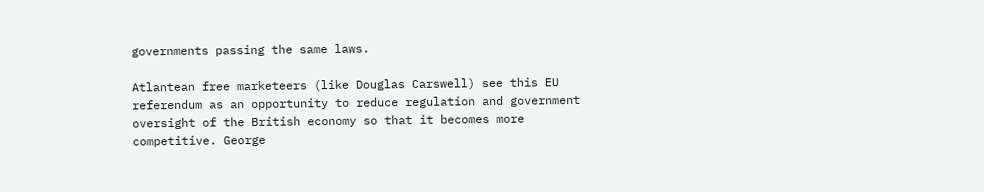governments passing the same laws.

Atlantean free marketeers (like Douglas Carswell) see this EU referendum as an opportunity to reduce regulation and government oversight of the British economy so that it becomes more competitive. George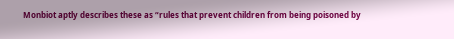Monbiot aptly describes these as “rules that prevent children from being poisoned by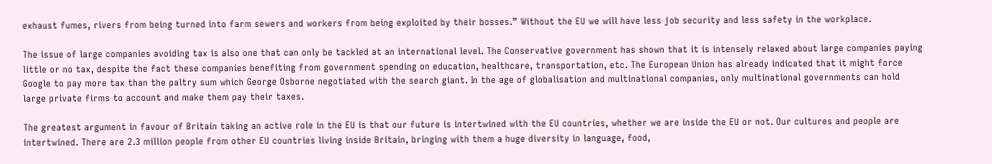exhaust fumes, rivers from being turned into farm sewers and workers from being exploited by their bosses.” Without the EU we will have less job security and less safety in the workplace.

The issue of large companies avoiding tax is also one that can only be tackled at an international level. The Conservative government has shown that it is intensely relaxed about large companies paying little or no tax, despite the fact these companies benefiting from government spending on education, healthcare, transportation, etc. The European Union has already indicated that it might force Google to pay more tax than the paltry sum which George Osborne negotiated with the search giant. In the age of globalisation and multinational companies, only multinational governments can hold large private firms to account and make them pay their taxes.

The greatest argument in favour of Britain taking an active role in the EU is that our future is intertwined with the EU countries, whether we are inside the EU or not. Our cultures and people are intertwined. There are 2.3 million people from other EU countries living inside Britain, bringing with them a huge diversity in language, food,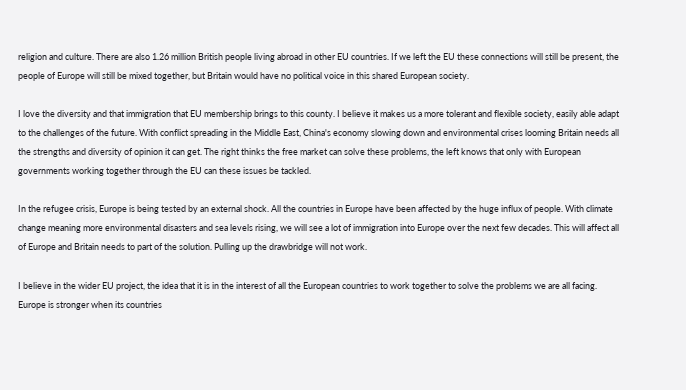religion and culture. There are also 1.26 million British people living abroad in other EU countries. If we left the EU these connections will still be present, the people of Europe will still be mixed together, but Britain would have no political voice in this shared European society.

I love the diversity and that immigration that EU membership brings to this county. I believe it makes us a more tolerant and flexible society, easily able adapt to the challenges of the future. With conflict spreading in the Middle East, China's economy slowing down and environmental crises looming Britain needs all the strengths and diversity of opinion it can get. The right thinks the free market can solve these problems, the left knows that only with European governments working together through the EU can these issues be tackled.

In the refugee crisis, Europe is being tested by an external shock. All the countries in Europe have been affected by the huge influx of people. With climate change meaning more environmental disasters and sea levels rising, we will see a lot of immigration into Europe over the next few decades. This will affect all of Europe and Britain needs to part of the solution. Pulling up the drawbridge will not work.

I believe in the wider EU project, the idea that it is in the interest of all the European countries to work together to solve the problems we are all facing. Europe is stronger when its countries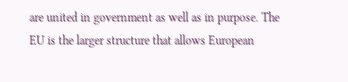are united in government as well as in purpose. The EU is the larger structure that allows European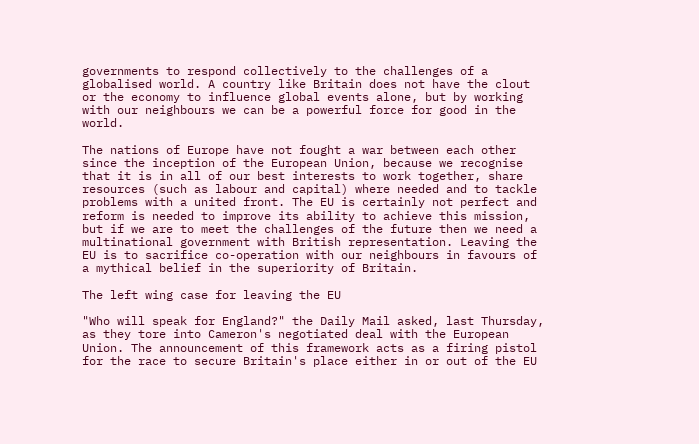governments to respond collectively to the challenges of a globalised world. A country like Britain does not have the clout or the economy to influence global events alone, but by working with our neighbours we can be a powerful force for good in the world.

The nations of Europe have not fought a war between each other since the inception of the European Union, because we recognise that it is in all of our best interests to work together, share resources (such as labour and capital) where needed and to tackle problems with a united front. The EU is certainly not perfect and reform is needed to improve its ability to achieve this mission, but if we are to meet the challenges of the future then we need a multinational government with British representation. Leaving the EU is to sacrifice co-operation with our neighbours in favours of a mythical belief in the superiority of Britain.

The left wing case for leaving the EU

"Who will speak for England?" the Daily Mail asked, last Thursday, as they tore into Cameron's negotiated deal with the European Union. The announcement of this framework acts as a firing pistol for the race to secure Britain's place either in or out of the EU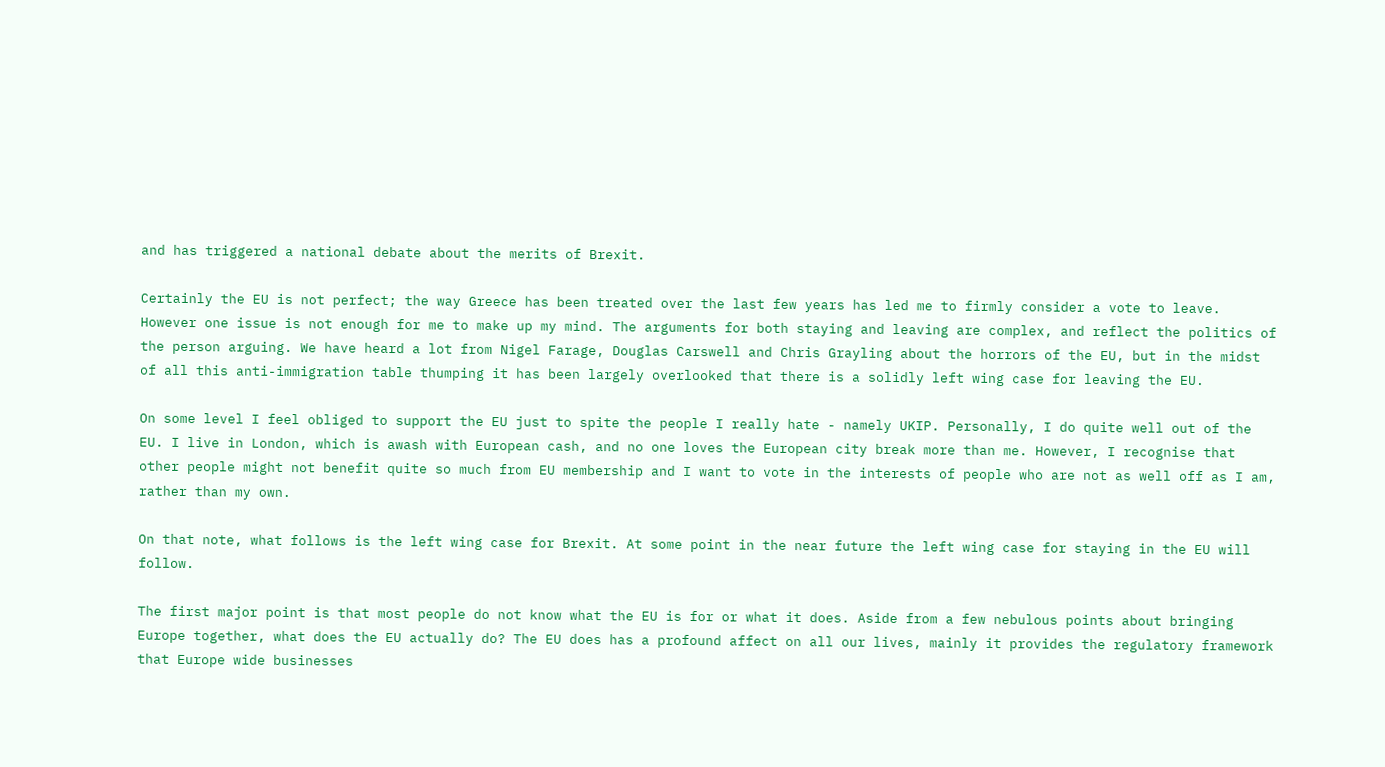and has triggered a national debate about the merits of Brexit.

Certainly the EU is not perfect; the way Greece has been treated over the last few years has led me to firmly consider a vote to leave. However one issue is not enough for me to make up my mind. The arguments for both staying and leaving are complex, and reflect the politics of the person arguing. We have heard a lot from Nigel Farage, Douglas Carswell and Chris Grayling about the horrors of the EU, but in the midst of all this anti-immigration table thumping it has been largely overlooked that there is a solidly left wing case for leaving the EU.

On some level I feel obliged to support the EU just to spite the people I really hate - namely UKIP. Personally, I do quite well out of the EU. I live in London, which is awash with European cash, and no one loves the European city break more than me. However, I recognise that other people might not benefit quite so much from EU membership and I want to vote in the interests of people who are not as well off as I am, rather than my own.

On that note, what follows is the left wing case for Brexit. At some point in the near future the left wing case for staying in the EU will follow.

The first major point is that most people do not know what the EU is for or what it does. Aside from a few nebulous points about bringing Europe together, what does the EU actually do? The EU does has a profound affect on all our lives, mainly it provides the regulatory framework that Europe wide businesses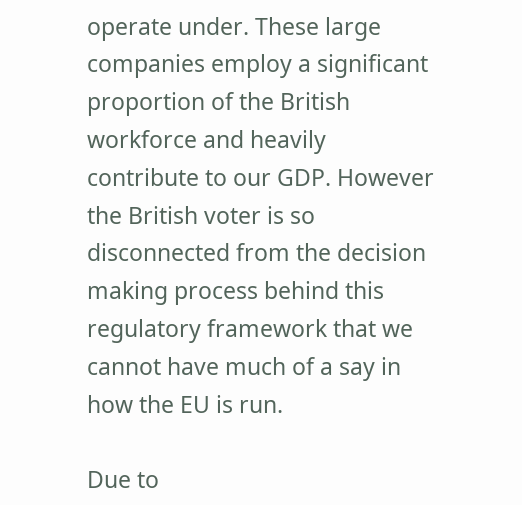operate under. These large companies employ a significant proportion of the British workforce and heavily contribute to our GDP. However the British voter is so disconnected from the decision making process behind this regulatory framework that we cannot have much of a say in how the EU is run.

Due to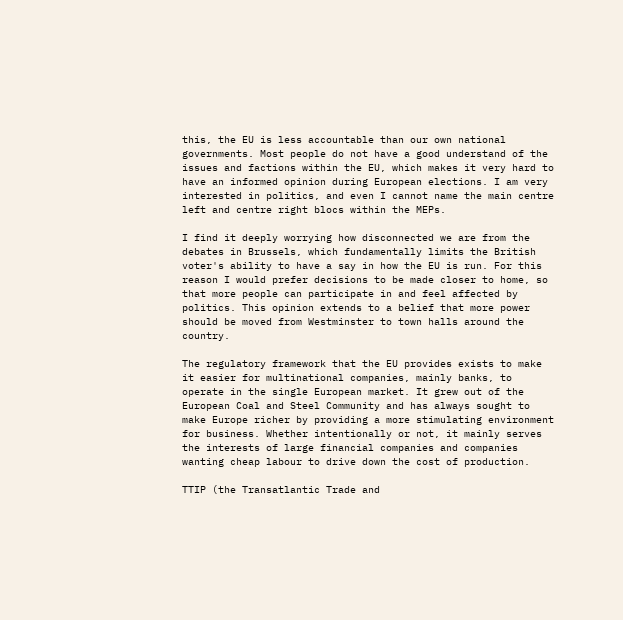this, the EU is less accountable than our own national governments. Most people do not have a good understand of the issues and factions within the EU, which makes it very hard to have an informed opinion during European elections. I am very interested in politics, and even I cannot name the main centre left and centre right blocs within the MEPs.

I find it deeply worrying how disconnected we are from the debates in Brussels, which fundamentally limits the British voter's ability to have a say in how the EU is run. For this reason I would prefer decisions to be made closer to home, so that more people can participate in and feel affected by politics. This opinion extends to a belief that more power should be moved from Westminster to town halls around the country.

The regulatory framework that the EU provides exists to make it easier for multinational companies, mainly banks, to operate in the single European market. It grew out of the European Coal and Steel Community and has always sought to make Europe richer by providing a more stimulating environment for business. Whether intentionally or not, it mainly serves the interests of large financial companies and companies wanting cheap labour to drive down the cost of production.

TTIP (the Transatlantic Trade and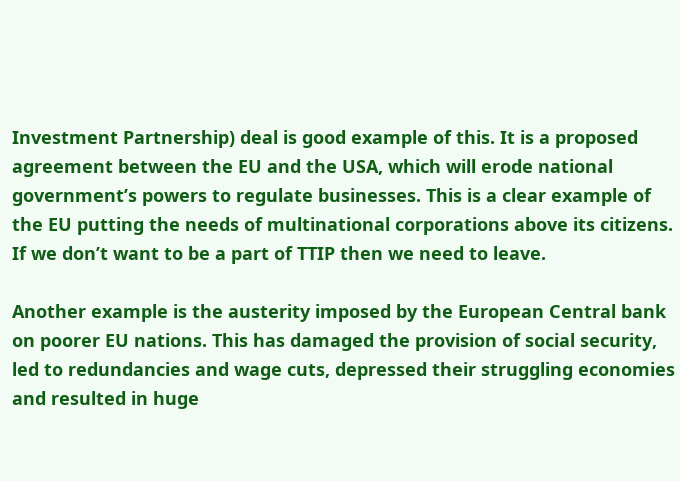Investment Partnership) deal is good example of this. It is a proposed agreement between the EU and the USA, which will erode national government’s powers to regulate businesses. This is a clear example of the EU putting the needs of multinational corporations above its citizens. If we don’t want to be a part of TTIP then we need to leave.

Another example is the austerity imposed by the European Central bank on poorer EU nations. This has damaged the provision of social security, led to redundancies and wage cuts, depressed their struggling economies and resulted in huge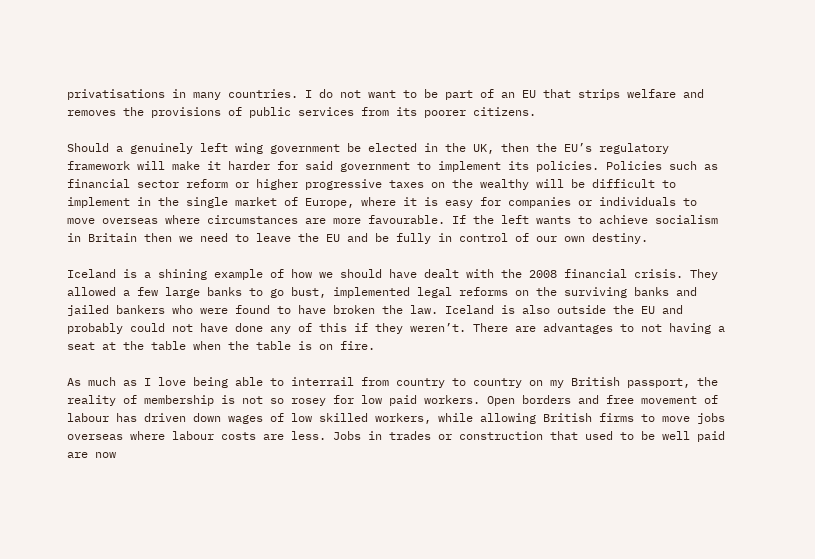privatisations in many countries. I do not want to be part of an EU that strips welfare and removes the provisions of public services from its poorer citizens.

Should a genuinely left wing government be elected in the UK, then the EU’s regulatory framework will make it harder for said government to implement its policies. Policies such as financial sector reform or higher progressive taxes on the wealthy will be difficult to implement in the single market of Europe, where it is easy for companies or individuals to move overseas where circumstances are more favourable. If the left wants to achieve socialism in Britain then we need to leave the EU and be fully in control of our own destiny.

Iceland is a shining example of how we should have dealt with the 2008 financial crisis. They allowed a few large banks to go bust, implemented legal reforms on the surviving banks and jailed bankers who were found to have broken the law. Iceland is also outside the EU and probably could not have done any of this if they weren’t. There are advantages to not having a seat at the table when the table is on fire.

As much as I love being able to interrail from country to country on my British passport, the reality of membership is not so rosey for low paid workers. Open borders and free movement of labour has driven down wages of low skilled workers, while allowing British firms to move jobs overseas where labour costs are less. Jobs in trades or construction that used to be well paid are now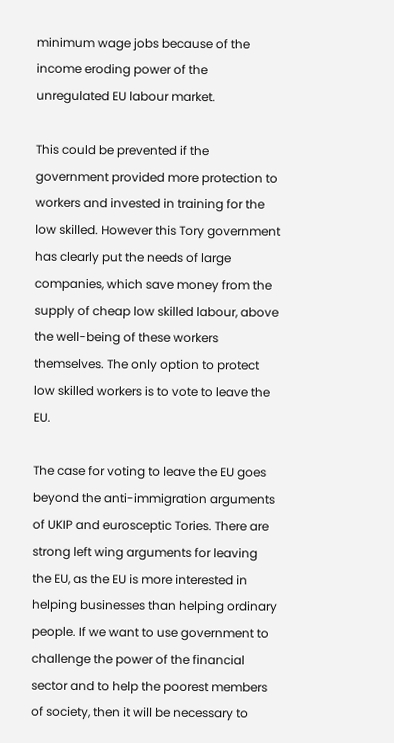minimum wage jobs because of the income eroding power of the unregulated EU labour market.

This could be prevented if the government provided more protection to workers and invested in training for the low skilled. However this Tory government has clearly put the needs of large companies, which save money from the supply of cheap low skilled labour, above the well-being of these workers themselves. The only option to protect low skilled workers is to vote to leave the EU.

The case for voting to leave the EU goes beyond the anti-immigration arguments of UKIP and eurosceptic Tories. There are strong left wing arguments for leaving the EU, as the EU is more interested in helping businesses than helping ordinary people. If we want to use government to challenge the power of the financial sector and to help the poorest members of society, then it will be necessary to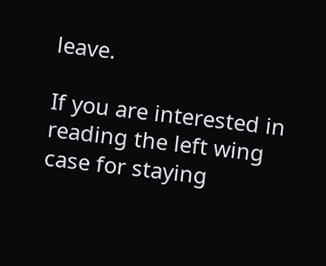leave.

If you are interested in reading the left wing case for staying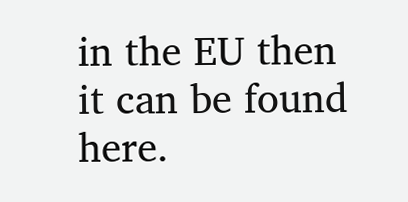in the EU then it can be found here.